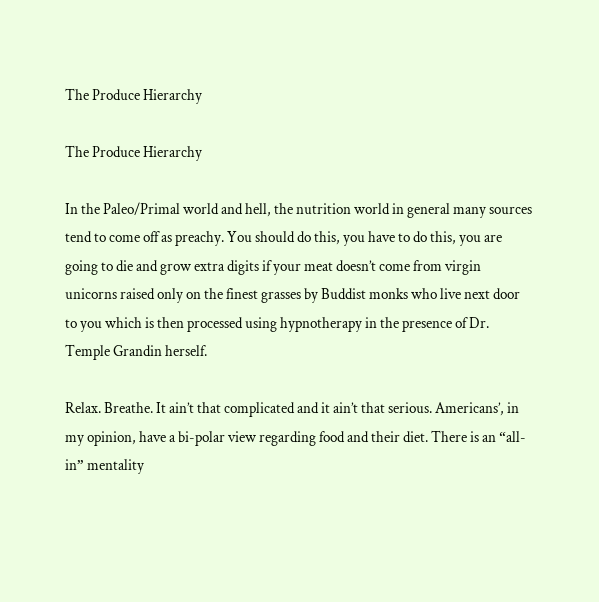The Produce Hierarchy

The Produce Hierarchy

In the Paleo/Primal world and hell, the nutrition world in general many sources tend to come off as preachy. You should do this, you have to do this, you are going to die and grow extra digits if your meat doesn’t come from virgin unicorns raised only on the finest grasses by Buddist monks who live next door to you which is then processed using hypnotherapy in the presence of Dr. Temple Grandin herself.

Relax. Breathe. It ain’t that complicated and it ain’t that serious. Americans’, in my opinion, have a bi-polar view regarding food and their diet. There is an “all-in” mentality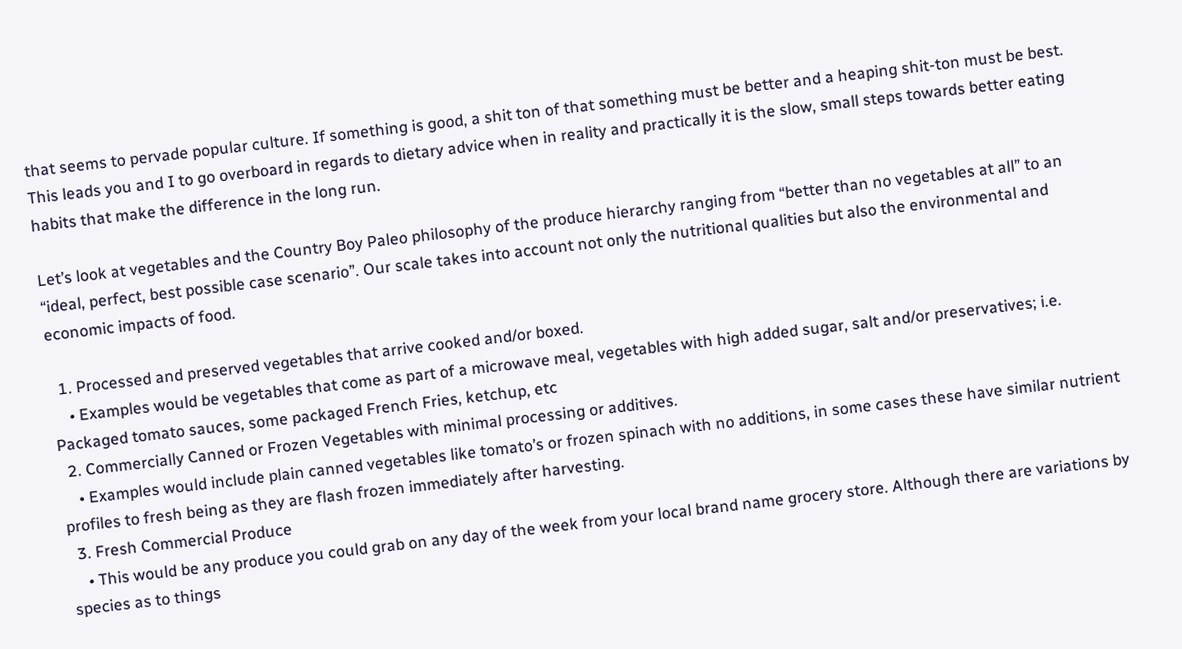that seems to pervade popular culture. If something is good, a shit ton of that something must be better and a heaping shit-ton must be best. This leads you and I to go overboard in regards to dietary advice when in reality and practically it is the slow, small steps towards better eating habits that make the difference in the long run.

Let’s look at vegetables and the Country Boy Paleo philosophy of the produce hierarchy ranging from “better than no vegetables at all” to an “ideal, perfect, best possible case scenario”. Our scale takes into account not only the nutritional qualities but also the environmental and economic impacts of food.

  1. Processed and preserved vegetables that arrive cooked and/or boxed.
    • Examples would be vegetables that come as part of a microwave meal, vegetables with high added sugar, salt and/or preservatives; i.e. Packaged tomato sauces, some packaged French Fries, ketchup, etc
  2. Commercially Canned or Frozen Vegetables with minimal processing or additives.
    • Examples would include plain canned vegetables like tomato’s or frozen spinach with no additions, in some cases these have similar nutrient profiles to fresh being as they are flash frozen immediately after harvesting.
  3. Fresh Commercial Produce
    • This would be any produce you could grab on any day of the week from your local brand name grocery store. Although there are variations by species as to things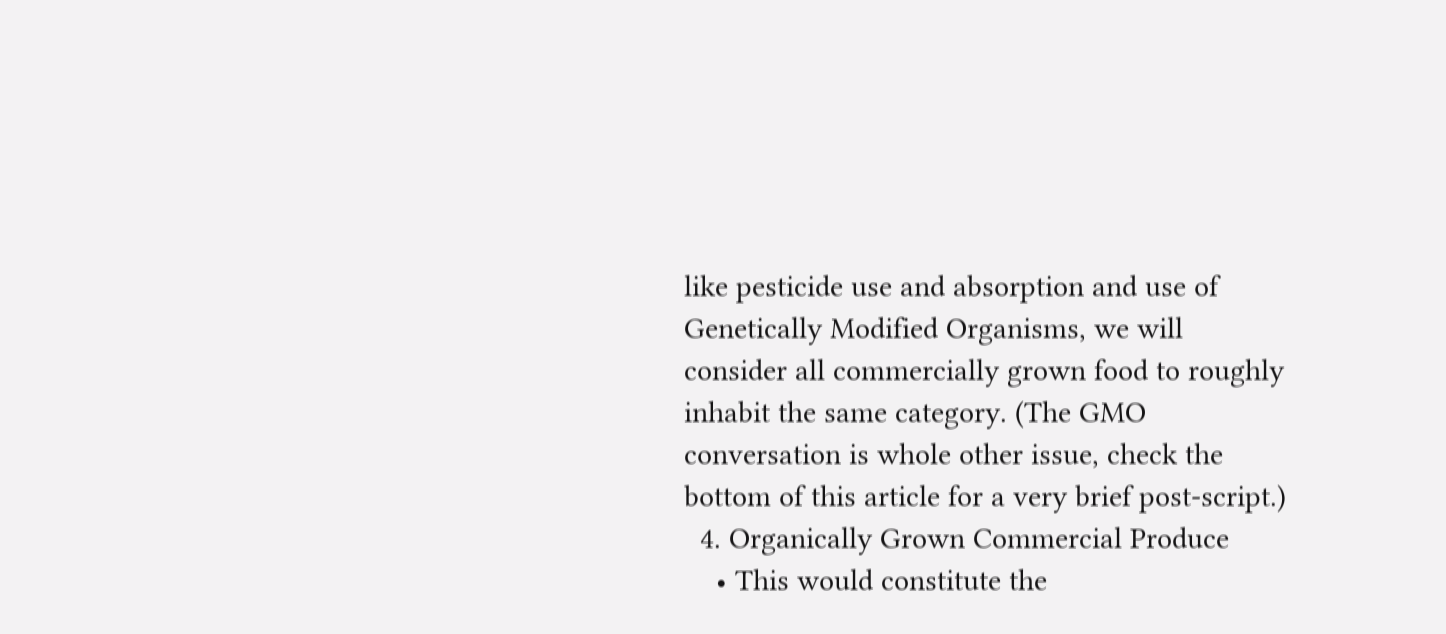like pesticide use and absorption and use of Genetically Modified Organisms, we will consider all commercially grown food to roughly inhabit the same category. (The GMO conversation is whole other issue, check the bottom of this article for a very brief post-script.)
  4. Organically Grown Commercial Produce
    • This would constitute the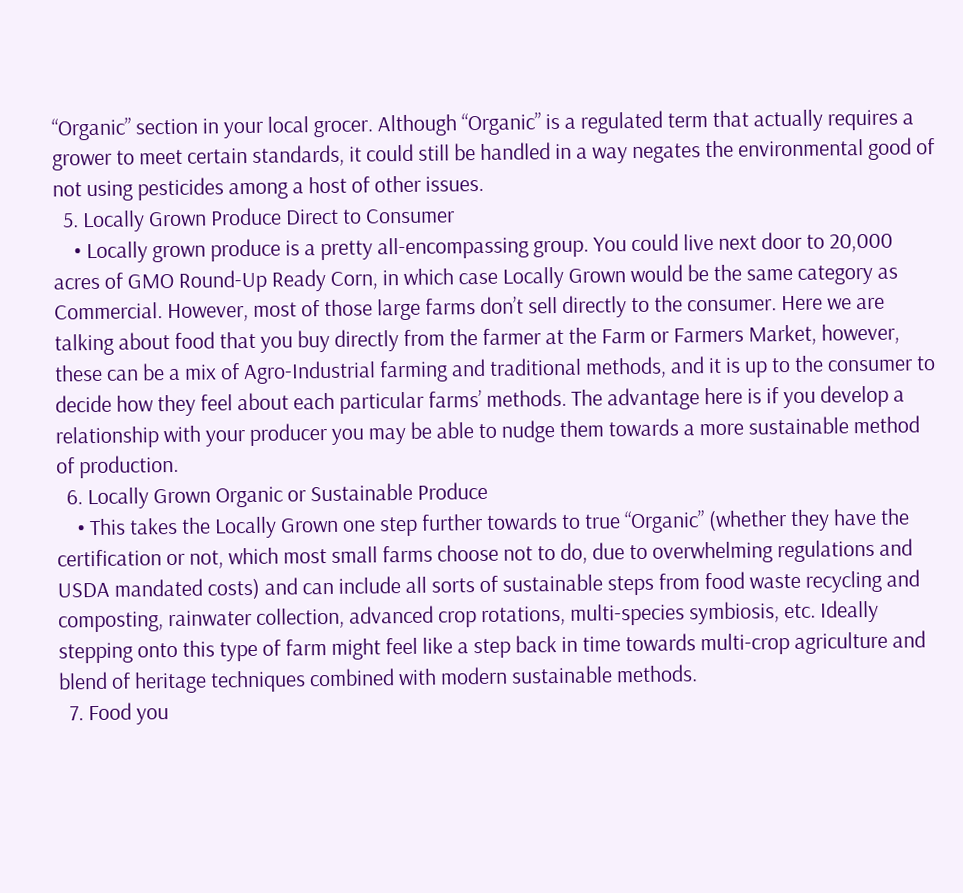“Organic” section in your local grocer. Although “Organic” is a regulated term that actually requires a grower to meet certain standards, it could still be handled in a way negates the environmental good of not using pesticides among a host of other issues.
  5. Locally Grown Produce Direct to Consumer
    • Locally grown produce is a pretty all-encompassing group. You could live next door to 20,000 acres of GMO Round-Up Ready Corn, in which case Locally Grown would be the same category as Commercial. However, most of those large farms don’t sell directly to the consumer. Here we are talking about food that you buy directly from the farmer at the Farm or Farmers Market, however, these can be a mix of Agro-Industrial farming and traditional methods, and it is up to the consumer to decide how they feel about each particular farms’ methods. The advantage here is if you develop a relationship with your producer you may be able to nudge them towards a more sustainable method of production.
  6. Locally Grown Organic or Sustainable Produce
    • This takes the Locally Grown one step further towards to true “Organic” (whether they have the certification or not, which most small farms choose not to do, due to overwhelming regulations and USDA mandated costs) and can include all sorts of sustainable steps from food waste recycling and composting, rainwater collection, advanced crop rotations, multi-species symbiosis, etc. Ideally stepping onto this type of farm might feel like a step back in time towards multi-crop agriculture and blend of heritage techniques combined with modern sustainable methods.
  7. Food you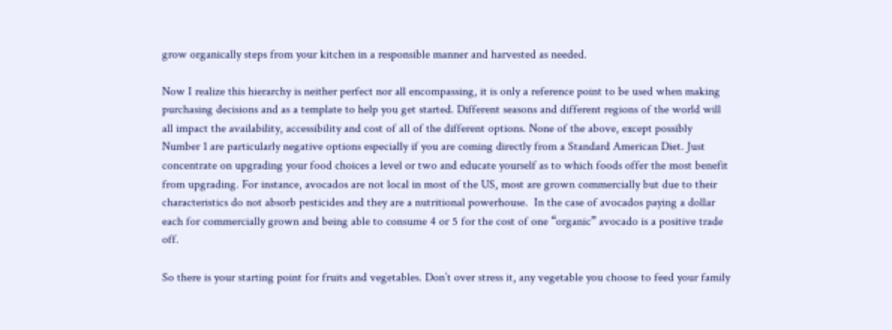grow organically steps from your kitchen in a responsible manner and harvested as needed.

Now I realize this hierarchy is neither perfect nor all encompassing, it is only a reference point to be used when making purchasing decisions and as a template to help you get started. Different seasons and different regions of the world will all impact the availability, accessibility and cost of all of the different options. None of the above, except possibly Number 1 are particularly negative options especially if you are coming directly from a Standard American Diet. Just concentrate on upgrading your food choices a level or two and educate yourself as to which foods offer the most benefit from upgrading. For instance, avocados are not local in most of the US, most are grown commercially but due to their characteristics do not absorb pesticides and they are a nutritional powerhouse.  In the case of avocados paying a dollar each for commercially grown and being able to consume 4 or 5 for the cost of one “organic” avocado is a positive trade off.

So there is your starting point for fruits and vegetables. Don’t over stress it, any vegetable you choose to feed your family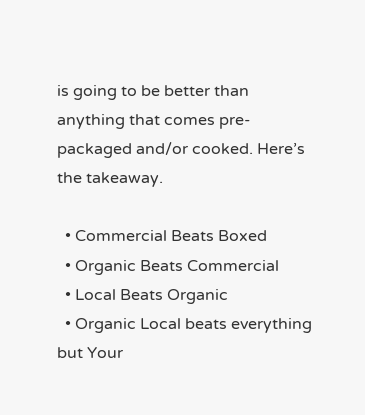is going to be better than anything that comes pre-packaged and/or cooked. Here’s the takeaway.

  • Commercial Beats Boxed
  • Organic Beats Commercial
  • Local Beats Organic
  • Organic Local beats everything but Your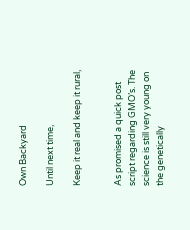Own Backyard

Until next time,

Keep it real and keep it rural,


As promised a quick post script regarding GMO’s. The science is still very young on the genetically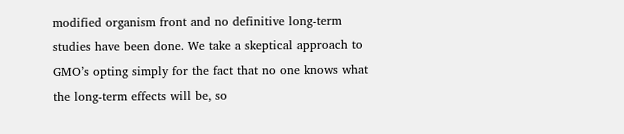modified organism front and no definitive long-term studies have been done. We take a skeptical approach to GMO’s opting simply for the fact that no one knows what the long-term effects will be, so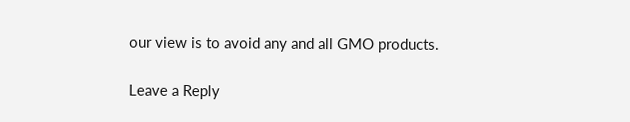our view is to avoid any and all GMO products.

Leave a Reply